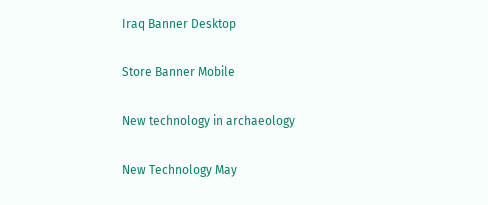Iraq Banner Desktop

Store Banner Mobile

New technology in archaeology

New Technology May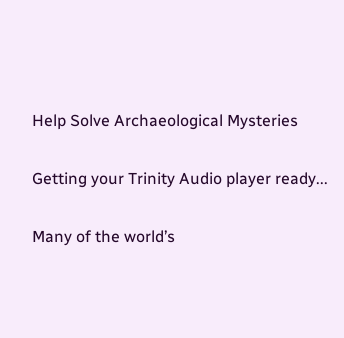Help Solve Archaeological Mysteries

Getting your Trinity Audio player ready...

Many of the world’s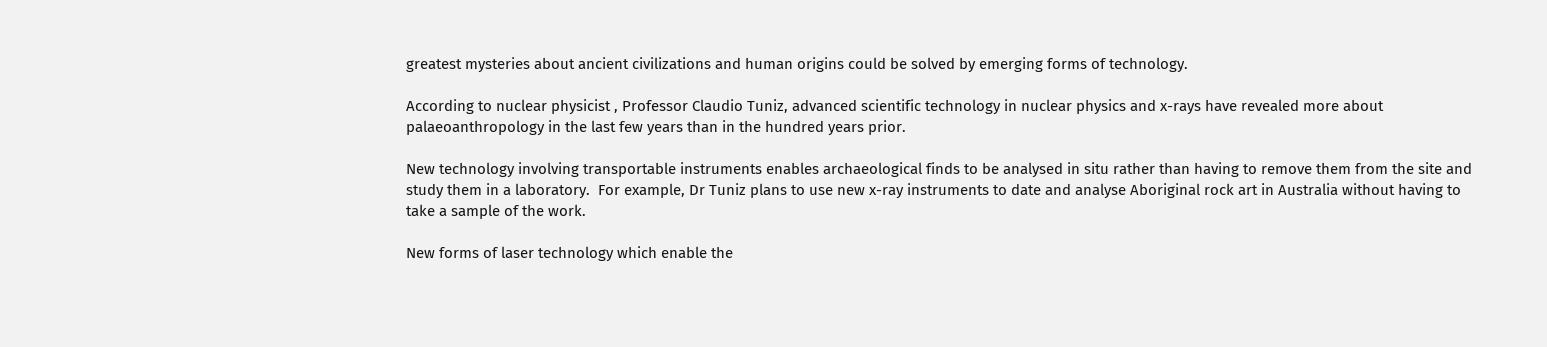greatest mysteries about ancient civilizations and human origins could be solved by emerging forms of technology.

According to nuclear physicist , Professor Claudio Tuniz, advanced scientific technology in nuclear physics and x-rays have revealed more about palaeoanthropology in the last few years than in the hundred years prior.

New technology involving transportable instruments enables archaeological finds to be analysed in situ rather than having to remove them from the site and study them in a laboratory.  For example, Dr Tuniz plans to use new x-ray instruments to date and analyse Aboriginal rock art in Australia without having to take a sample of the work.

New forms of laser technology which enable the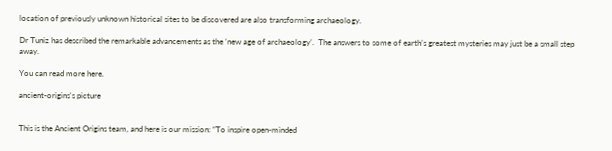location of previously unknown historical sites to be discovered are also transforming archaeology.

Dr Tuniz has described the remarkable advancements as the ‘new age of archaeology’.  The answers to some of earth’s greatest mysteries may just be a small step away.

You can read more here.

ancient-origins's picture


This is the Ancient Origins team, and here is our mission: “To inspire open-minded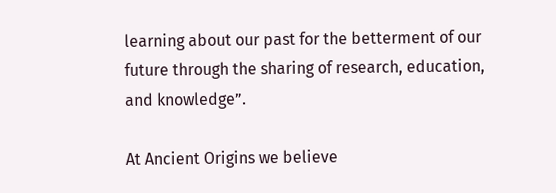learning about our past for the betterment of our future through the sharing of research, education, and knowledge”.

At Ancient Origins we believe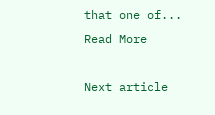that one of... Read More

Next article